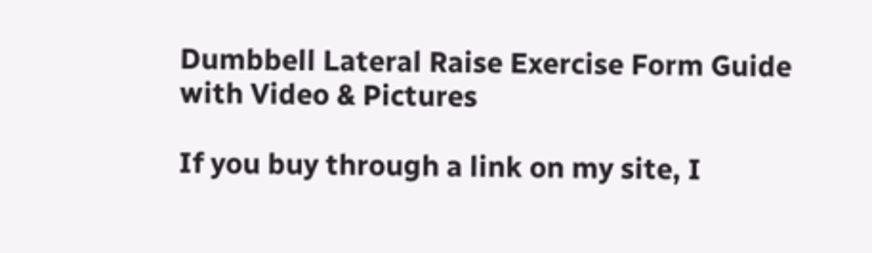Dumbbell Lateral Raise Exercise Form Guide with Video & Pictures

If you buy through a link on my site, I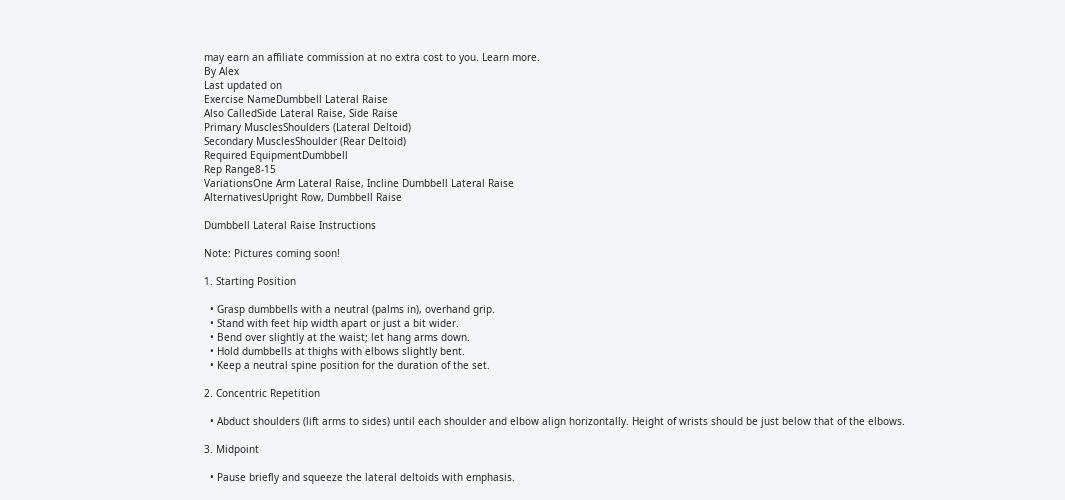may earn an affiliate commission at no extra cost to you. Learn more.
By Alex
Last updated on
Exercise NameDumbbell Lateral Raise
Also CalledSide Lateral Raise, Side Raise
Primary MusclesShoulders (Lateral Deltoid)
Secondary MusclesShoulder (Rear Deltoid)
Required EquipmentDumbbell
Rep Range8-15
VariationsOne Arm Lateral Raise, Incline Dumbbell Lateral Raise
AlternativesUpright Row, Dumbbell Raise

Dumbbell Lateral Raise Instructions

Note: Pictures coming soon!

1. Starting Position

  • Grasp dumbbells with a neutral (palms in), overhand grip.
  • Stand with feet hip width apart or just a bit wider.
  • Bend over slightly at the waist; let hang arms down.
  • Hold dumbbells at thighs with elbows slightly bent.
  • Keep a neutral spine position for the duration of the set.

2. Concentric Repetition

  • Abduct shoulders (lift arms to sides) until each shoulder and elbow align horizontally. Height of wrists should be just below that of the elbows.

3. Midpoint

  • Pause briefly and squeeze the lateral deltoids with emphasis.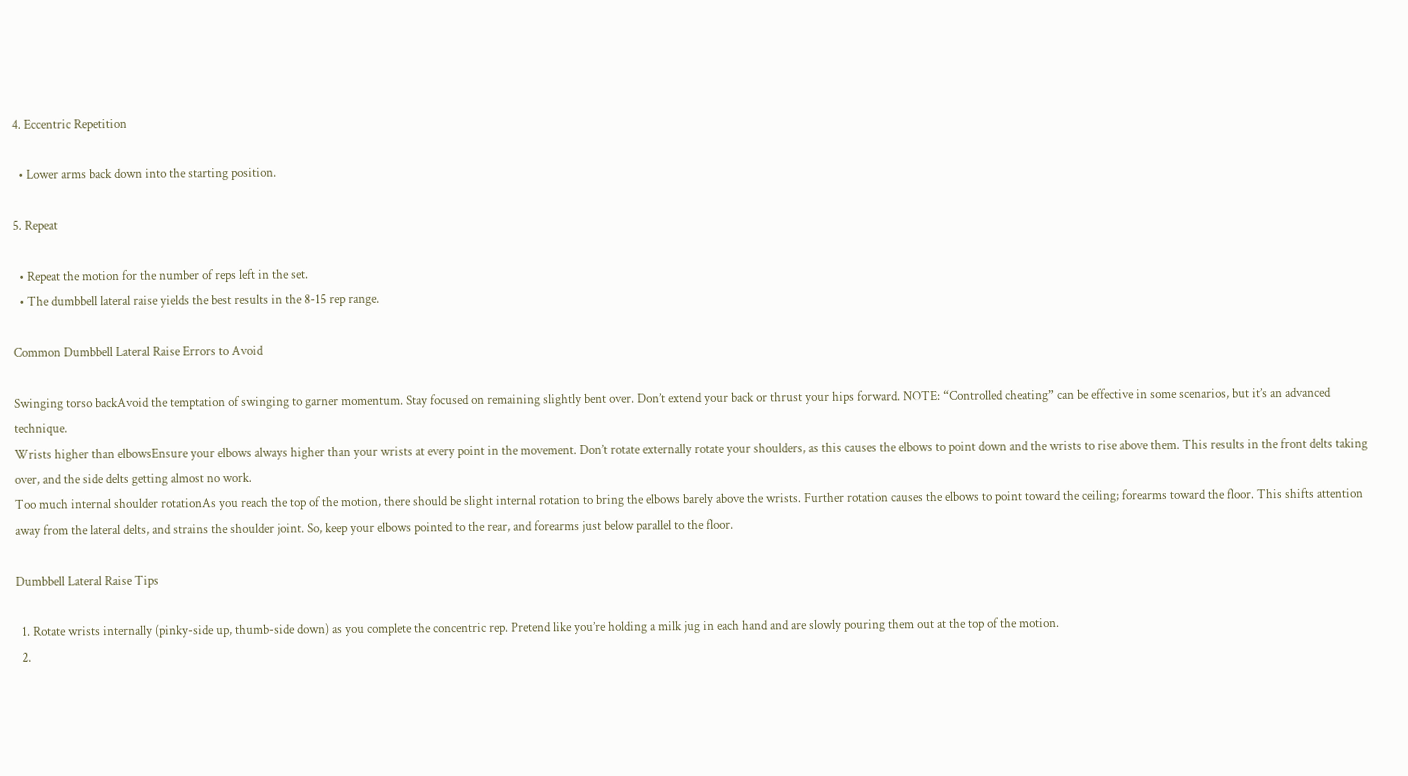4. Eccentric Repetition

  • Lower arms back down into the starting position.

5. Repeat

  • Repeat the motion for the number of reps left in the set.
  • The dumbbell lateral raise yields the best results in the 8-15 rep range.

Common Dumbbell Lateral Raise Errors to Avoid

Swinging torso backAvoid the temptation of swinging to garner momentum. Stay focused on remaining slightly bent over. Don’t extend your back or thrust your hips forward. NOTE: “Controlled cheating” can be effective in some scenarios, but it’s an advanced technique.
Wrists higher than elbowsEnsure your elbows always higher than your wrists at every point in the movement. Don’t rotate externally rotate your shoulders, as this causes the elbows to point down and the wrists to rise above them. This results in the front delts taking over, and the side delts getting almost no work.
Too much internal shoulder rotationAs you reach the top of the motion, there should be slight internal rotation to bring the elbows barely above the wrists. Further rotation causes the elbows to point toward the ceiling; forearms toward the floor. This shifts attention away from the lateral delts, and strains the shoulder joint. So, keep your elbows pointed to the rear, and forearms just below parallel to the floor.

Dumbbell Lateral Raise Tips

  1. Rotate wrists internally (pinky-side up, thumb-side down) as you complete the concentric rep. Pretend like you’re holding a milk jug in each hand and are slowly pouring them out at the top of the motion.
  2.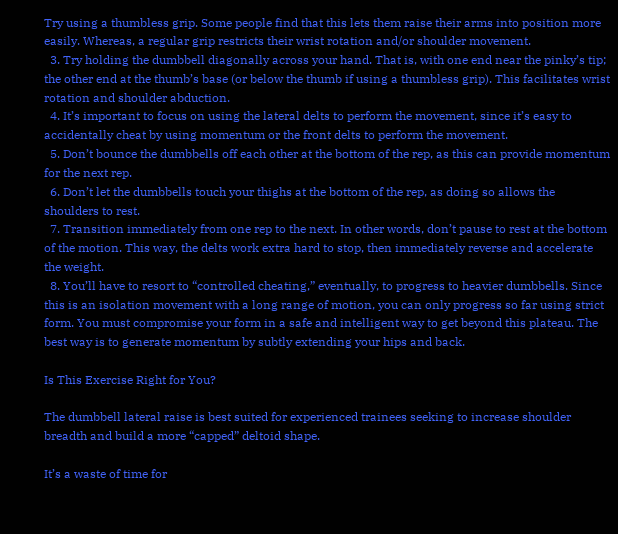Try using a thumbless grip. Some people find that this lets them raise their arms into position more easily. Whereas, a regular grip restricts their wrist rotation and/or shoulder movement.
  3. Try holding the dumbbell diagonally across your hand. That is, with one end near the pinky’s tip; the other end at the thumb’s base (or below the thumb if using a thumbless grip). This facilitates wrist rotation and shoulder abduction.
  4. It’s important to focus on using the lateral delts to perform the movement, since it’s easy to accidentally cheat by using momentum or the front delts to perform the movement.
  5. Don’t bounce the dumbbells off each other at the bottom of the rep, as this can provide momentum for the next rep.
  6. Don’t let the dumbbells touch your thighs at the bottom of the rep, as doing so allows the shoulders to rest.
  7. Transition immediately from one rep to the next. In other words, don’t pause to rest at the bottom of the motion. This way, the delts work extra hard to stop, then immediately reverse and accelerate the weight.
  8. You’ll have to resort to “controlled cheating,” eventually, to progress to heavier dumbbells. Since this is an isolation movement with a long range of motion, you can only progress so far using strict form. You must compromise your form in a safe and intelligent way to get beyond this plateau. The best way is to generate momentum by subtly extending your hips and back.

Is This Exercise Right for You?

The dumbbell lateral raise is best suited for experienced trainees seeking to increase shoulder breadth and build a more “capped” deltoid shape.

It’s a waste of time for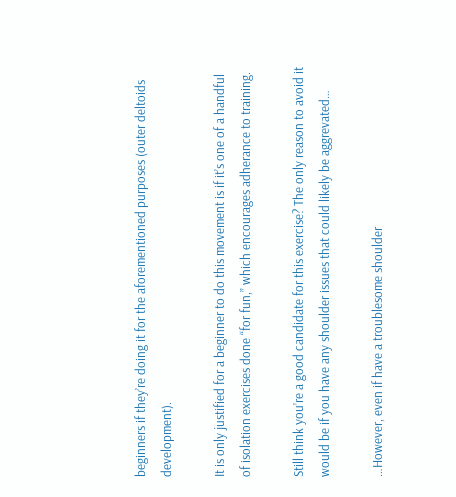beginners if they’re doing it for the aforementioned purposes (outer deltoids development).

It is only justified for a beginner to do this movement is if it’s one of a handful of isolation exercises done “for fun,” which encourages adherance to training.

Still think you’re a good candidate for this exercise? The only reason to avoid it would be if you have any shoulder issues that could likely be aggrevated…

…However, even if have a troublesome shoulder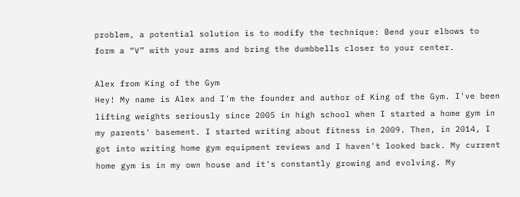problem, a potential solution is to modify the technique: Bend your elbows to form a “V” with your arms and bring the dumbbells closer to your center.

Alex from King of the Gym
Hey! My name is Alex and I'm the founder and author of King of the Gym. I've been lifting weights seriously since 2005 in high school when I started a home gym in my parents' basement. I started writing about fitness in 2009. Then, in 2014, I got into writing home gym equipment reviews and I haven't looked back. My current home gym is in my own house and it's constantly growing and evolving. My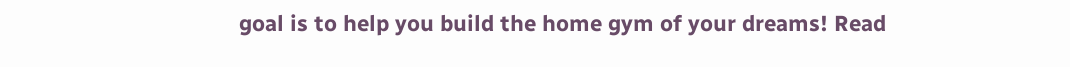goal is to help you build the home gym of your dreams! Read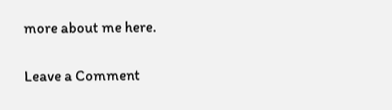more about me here.

Leave a Comment